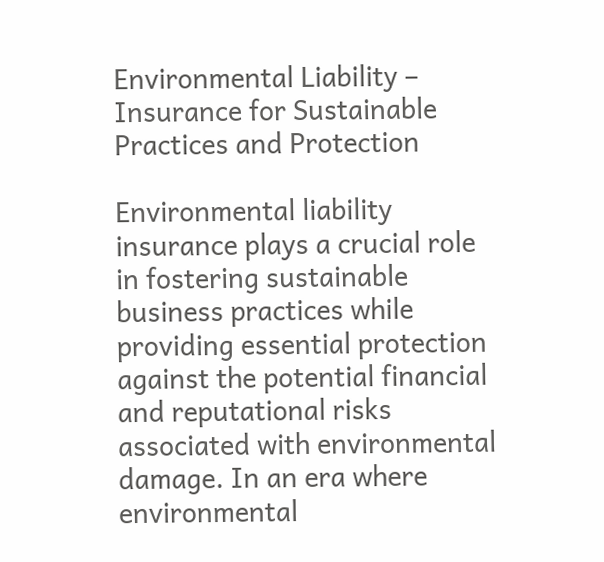Environmental Liability – Insurance for Sustainable Practices and Protection

Environmental liability insurance plays a crucial role in fostering sustainable business practices while providing essential protection against the potential financial and reputational risks associated with environmental damage. In an era where environmental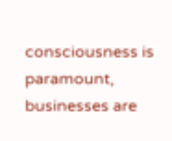consciousness is paramount, businesses are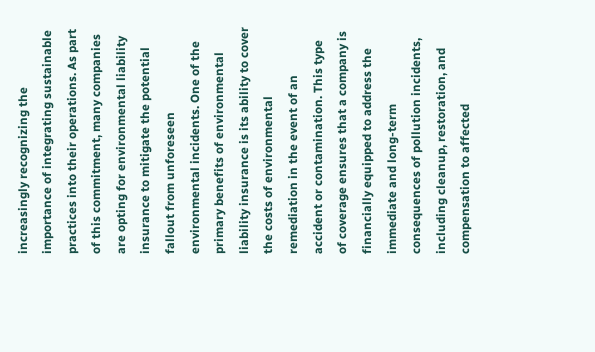increasingly recognizing the importance of integrating sustainable practices into their operations. As part of this commitment, many companies are opting for environmental liability insurance to mitigate the potential fallout from unforeseen environmental incidents. One of the primary benefits of environmental liability insurance is its ability to cover the costs of environmental remediation in the event of an accident or contamination. This type of coverage ensures that a company is financially equipped to address the immediate and long-term consequences of pollution incidents, including cleanup, restoration, and compensation to affected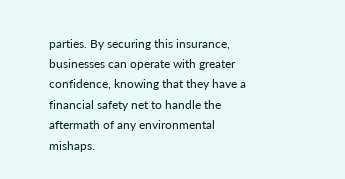parties. By securing this insurance, businesses can operate with greater confidence, knowing that they have a financial safety net to handle the aftermath of any environmental mishaps.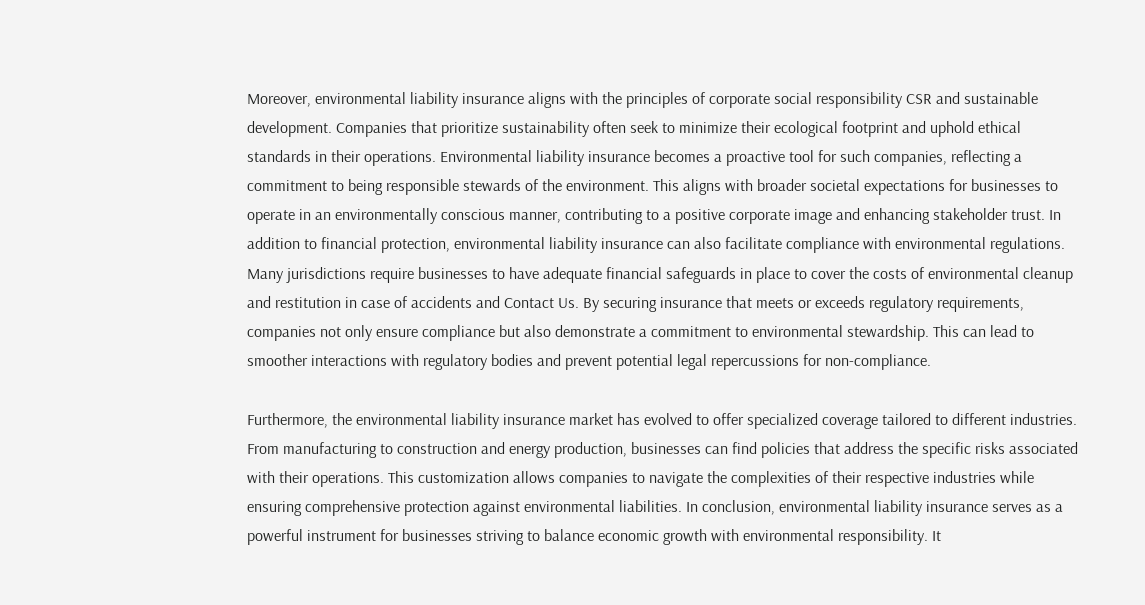Moreover, environmental liability insurance aligns with the principles of corporate social responsibility CSR and sustainable development. Companies that prioritize sustainability often seek to minimize their ecological footprint and uphold ethical standards in their operations. Environmental liability insurance becomes a proactive tool for such companies, reflecting a commitment to being responsible stewards of the environment. This aligns with broader societal expectations for businesses to operate in an environmentally conscious manner, contributing to a positive corporate image and enhancing stakeholder trust. In addition to financial protection, environmental liability insurance can also facilitate compliance with environmental regulations. Many jurisdictions require businesses to have adequate financial safeguards in place to cover the costs of environmental cleanup and restitution in case of accidents and Contact Us. By securing insurance that meets or exceeds regulatory requirements, companies not only ensure compliance but also demonstrate a commitment to environmental stewardship. This can lead to smoother interactions with regulatory bodies and prevent potential legal repercussions for non-compliance.

Furthermore, the environmental liability insurance market has evolved to offer specialized coverage tailored to different industries. From manufacturing to construction and energy production, businesses can find policies that address the specific risks associated with their operations. This customization allows companies to navigate the complexities of their respective industries while ensuring comprehensive protection against environmental liabilities. In conclusion, environmental liability insurance serves as a powerful instrument for businesses striving to balance economic growth with environmental responsibility. It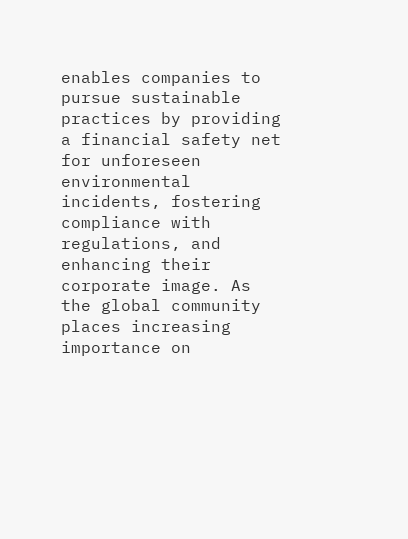enables companies to pursue sustainable practices by providing a financial safety net for unforeseen environmental incidents, fostering compliance with regulations, and enhancing their corporate image. As the global community places increasing importance on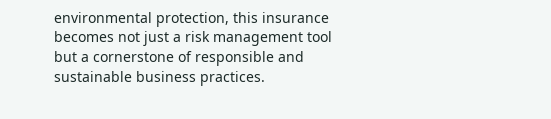environmental protection, this insurance becomes not just a risk management tool but a cornerstone of responsible and sustainable business practices.